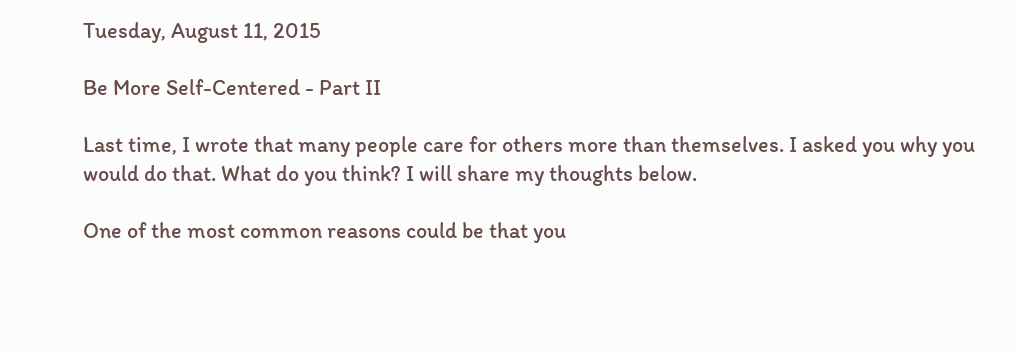Tuesday, August 11, 2015

Be More Self-Centered - Part II

Last time, I wrote that many people care for others more than themselves. I asked you why you would do that. What do you think? I will share my thoughts below.

One of the most common reasons could be that you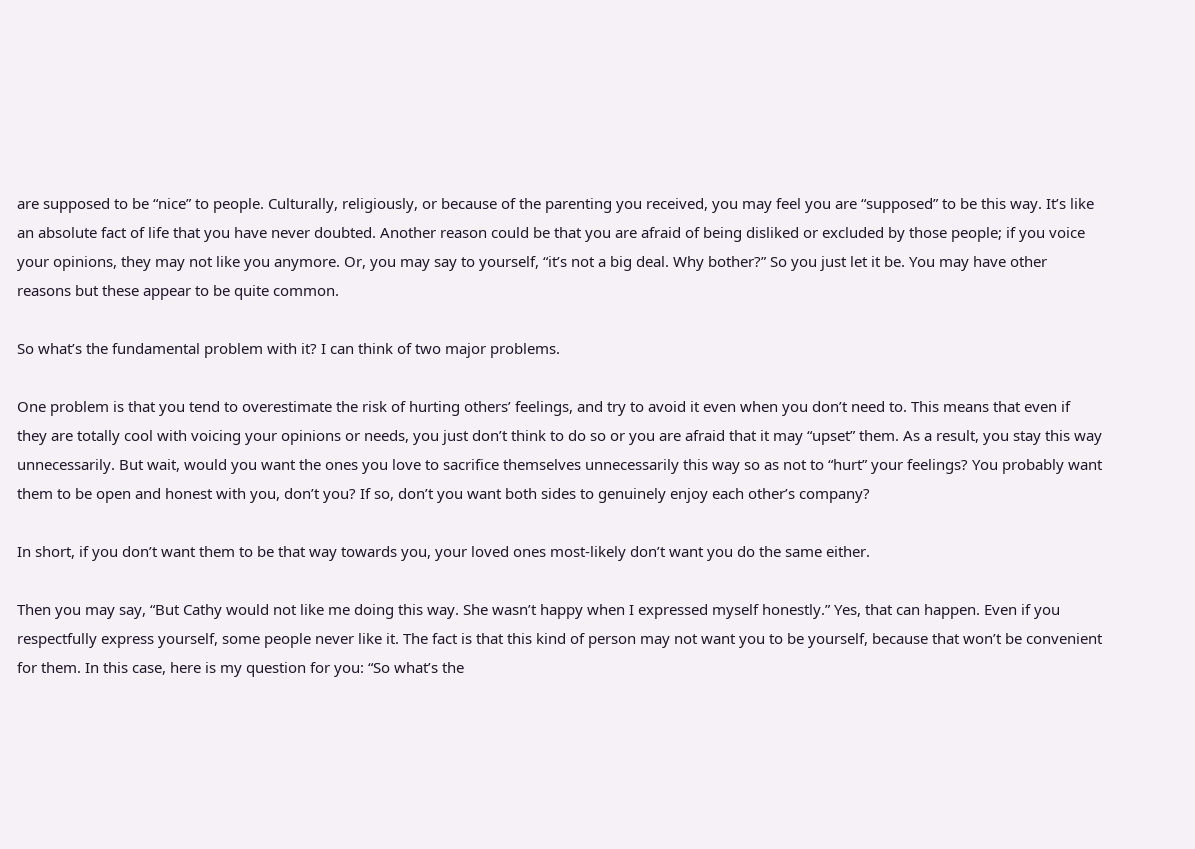are supposed to be “nice” to people. Culturally, religiously, or because of the parenting you received, you may feel you are “supposed” to be this way. It’s like an absolute fact of life that you have never doubted. Another reason could be that you are afraid of being disliked or excluded by those people; if you voice your opinions, they may not like you anymore. Or, you may say to yourself, “it’s not a big deal. Why bother?” So you just let it be. You may have other reasons but these appear to be quite common.

So what’s the fundamental problem with it? I can think of two major problems.

One problem is that you tend to overestimate the risk of hurting others’ feelings, and try to avoid it even when you don’t need to. This means that even if they are totally cool with voicing your opinions or needs, you just don’t think to do so or you are afraid that it may “upset” them. As a result, you stay this way unnecessarily. But wait, would you want the ones you love to sacrifice themselves unnecessarily this way so as not to “hurt” your feelings? You probably want them to be open and honest with you, don’t you? If so, don’t you want both sides to genuinely enjoy each other’s company?

In short, if you don’t want them to be that way towards you, your loved ones most-likely don’t want you do the same either.

Then you may say, “But Cathy would not like me doing this way. She wasn’t happy when I expressed myself honestly.” Yes, that can happen. Even if you respectfully express yourself, some people never like it. The fact is that this kind of person may not want you to be yourself, because that won’t be convenient for them. In this case, here is my question for you: “So what’s the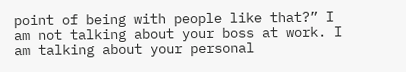point of being with people like that?” I am not talking about your boss at work. I am talking about your personal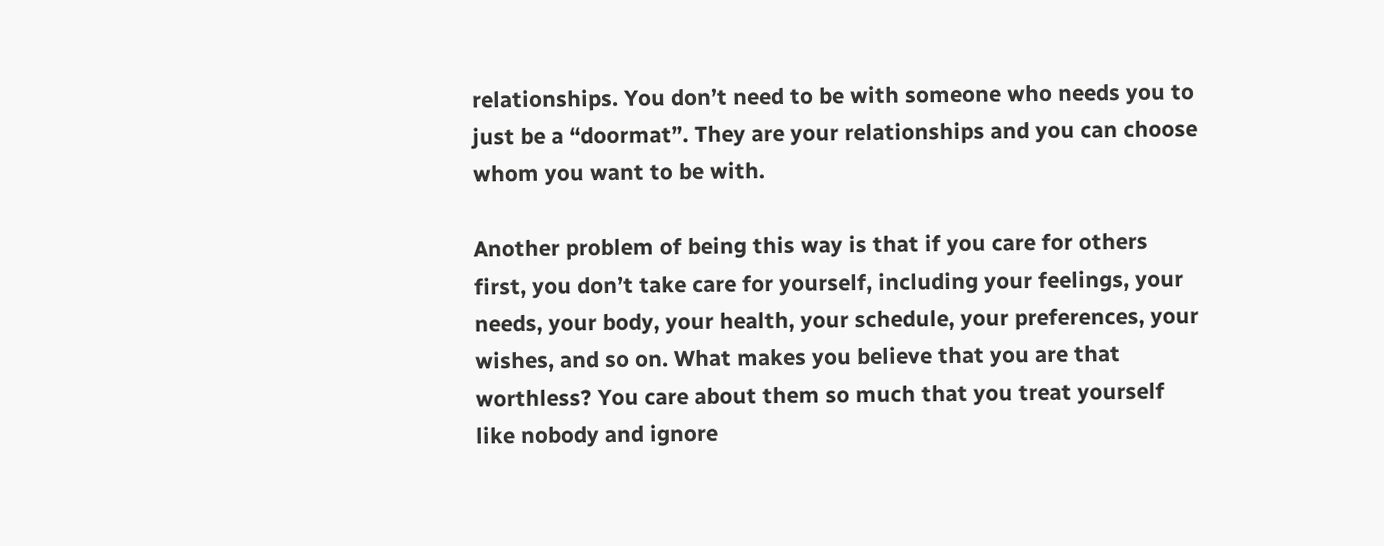relationships. You don’t need to be with someone who needs you to just be a “doormat”. They are your relationships and you can choose whom you want to be with.

Another problem of being this way is that if you care for others first, you don’t take care for yourself, including your feelings, your needs, your body, your health, your schedule, your preferences, your wishes, and so on. What makes you believe that you are that worthless? You care about them so much that you treat yourself like nobody and ignore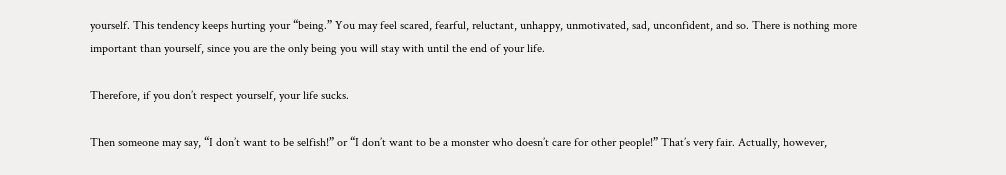yourself. This tendency keeps hurting your “being.” You may feel scared, fearful, reluctant, unhappy, unmotivated, sad, unconfident, and so. There is nothing more important than yourself, since you are the only being you will stay with until the end of your life.

Therefore, if you don’t respect yourself, your life sucks.

Then someone may say, “I don’t want to be selfish!” or “I don’t want to be a monster who doesn’t care for other people!” That’s very fair. Actually, however,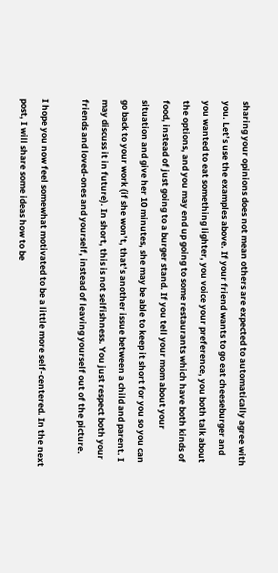sharing your opinions does not mean others are expected to automatically agree with you. Let’s use the examples above. If your friend wants to go eat cheeseburger and you wanted to eat something lighter, you voice your preference, you both talk about the options, and you may end up going to some restaurants which have both kinds of food, instead of just going to a burger stand. If you tell your mom about your situation and give her 10 minutes, she may be able to keep it short for you so you can go back to your work (if she won’t, that’s another issue between a child and parent. I may discuss it in future). In short, this is not selfishness. You just respect both your friends and loved-ones and yourself, instead of leaving yourself out of the picture.

I hope you now feel somewhat motivated to be a little more self-centered. In the next post, I will share some ideas how to be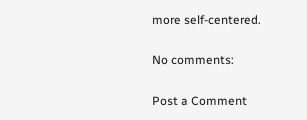more self-centered.

No comments:

Post a Comment